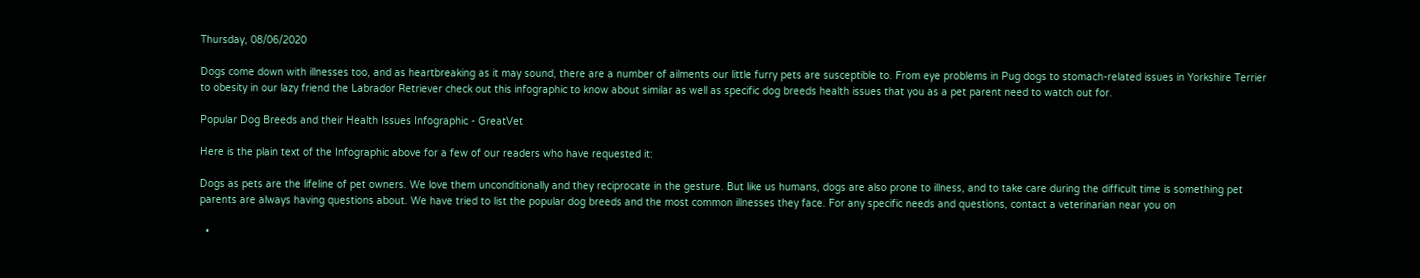Thursday, 08/06/2020

Dogs come down with illnesses too, and as heartbreaking as it may sound, there are a number of ailments our little furry pets are susceptible to. From eye problems in Pug dogs to stomach-related issues in Yorkshire Terrier to obesity in our lazy friend the Labrador Retriever check out this infographic to know about similar as well as specific dog breeds health issues that you as a pet parent need to watch out for.

Popular Dog Breeds and their Health Issues Infographic - GreatVet

Here is the plain text of the Infographic above for a few of our readers who have requested it:

Dogs as pets are the lifeline of pet owners. We love them unconditionally and they reciprocate in the gesture. But like us humans, dogs are also prone to illness, and to take care during the difficult time is something pet parents are always having questions about. We have tried to list the popular dog breeds and the most common illnesses they face. For any specific needs and questions, contact a veterinarian near you on

  •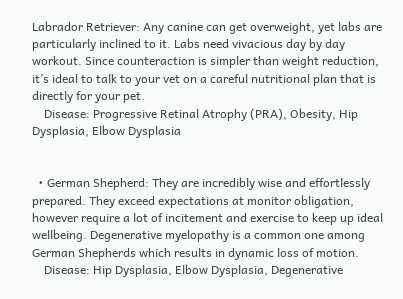Labrador Retriever: Any canine can get overweight, yet labs are particularly inclined to it. Labs need vivacious day by day workout. Since counteraction is simpler than weight reduction, it’s ideal to talk to your vet on a careful nutritional plan that is directly for your pet.
    Disease: Progressive Retinal Atrophy (PRA), Obesity, Hip Dysplasia, Elbow Dysplasia


  • German Shepherd: They are incredibly wise and effortlessly prepared. They exceed expectations at monitor obligation, however require a lot of incitement and exercise to keep up ideal wellbeing. Degenerative myelopathy is a common one among German Shepherds which results in dynamic loss of motion.
    Disease: Hip Dysplasia, Elbow Dysplasia, Degenerative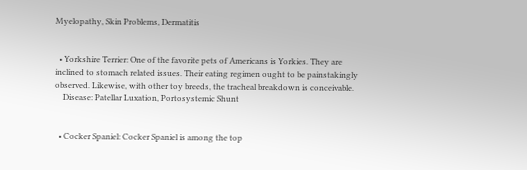Myelopathy, Skin Problems, Dermatitis


  • Yorkshire Terrier: One of the favorite pets of Americans is Yorkies. They are inclined to stomach related issues. Their eating regimen ought to be painstakingly observed. Likewise, with other toy breeds, the tracheal breakdown is conceivable.
    Disease: Patellar Luxation, Portosystemic Shunt


  • Cocker Spaniel: Cocker Spaniel is among the top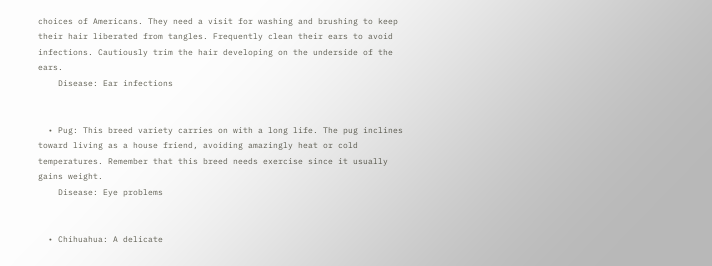choices of Americans. They need a visit for washing and brushing to keep their hair liberated from tangles. Frequently clean their ears to avoid infections. Cautiously trim the hair developing on the underside of the ears.
    Disease: Ear infections


  • Pug: This breed variety carries on with a long life. The pug inclines toward living as a house friend, avoiding amazingly heat or cold temperatures. Remember that this breed needs exercise since it usually gains weight.
    Disease: Eye problems


  • Chihuahua: A delicate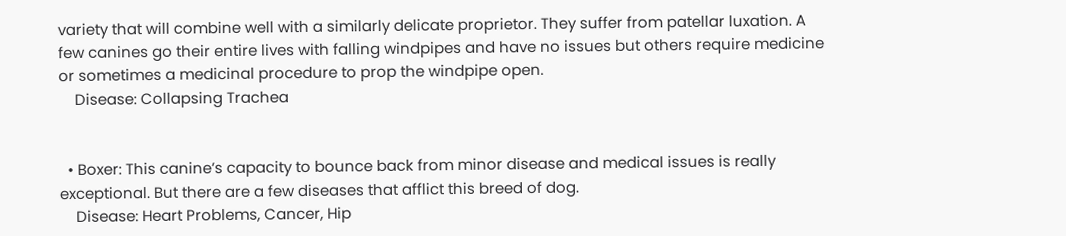variety that will combine well with a similarly delicate proprietor. They suffer from patellar luxation. A few canines go their entire lives with falling windpipes and have no issues but others require medicine or sometimes a medicinal procedure to prop the windpipe open.
    Disease: Collapsing Trachea


  • Boxer: This canine’s capacity to bounce back from minor disease and medical issues is really exceptional. But there are a few diseases that afflict this breed of dog.
    Disease: Heart Problems, Cancer, Hip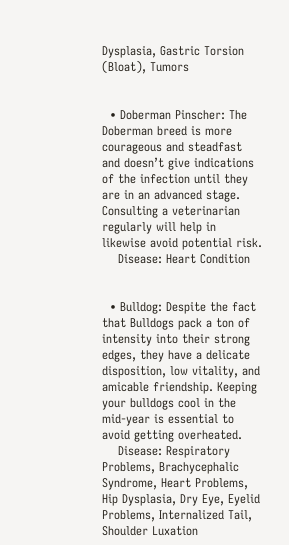Dysplasia, Gastric Torsion (Bloat), Tumors


  • Doberman Pinscher: The Doberman breed is more courageous and steadfast and doesn’t give indications of the infection until they are in an advanced stage. Consulting a veterinarian regularly will help in likewise avoid potential risk.
    Disease: Heart Condition


  • Bulldog: Despite the fact that Bulldogs pack a ton of intensity into their strong edges, they have a delicate disposition, low vitality, and amicable friendship. Keeping your bulldogs cool in the mid-year is essential to avoid getting overheated.
    Disease: Respiratory Problems, Brachycephalic Syndrome, Heart Problems, Hip Dysplasia, Dry Eye, Eyelid Problems, Internalized Tail, Shoulder Luxation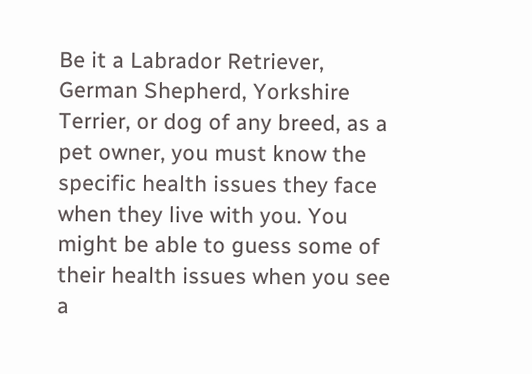Be it a Labrador Retriever, German Shepherd, Yorkshire Terrier, or dog of any breed, as a pet owner, you must know the specific health issues they face when they live with you. You might be able to guess some of their health issues when you see a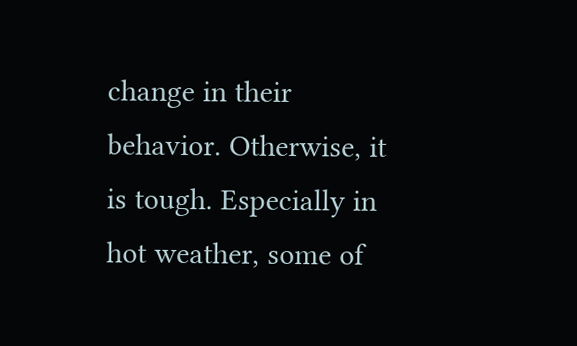change in their behavior. Otherwise, it is tough. Especially in hot weather, some of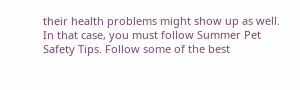their health problems might show up as well. In that case, you must follow Summer Pet Safety Tips. Follow some of the best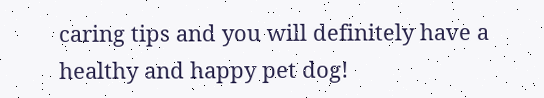caring tips and you will definitely have a healthy and happy pet dog!